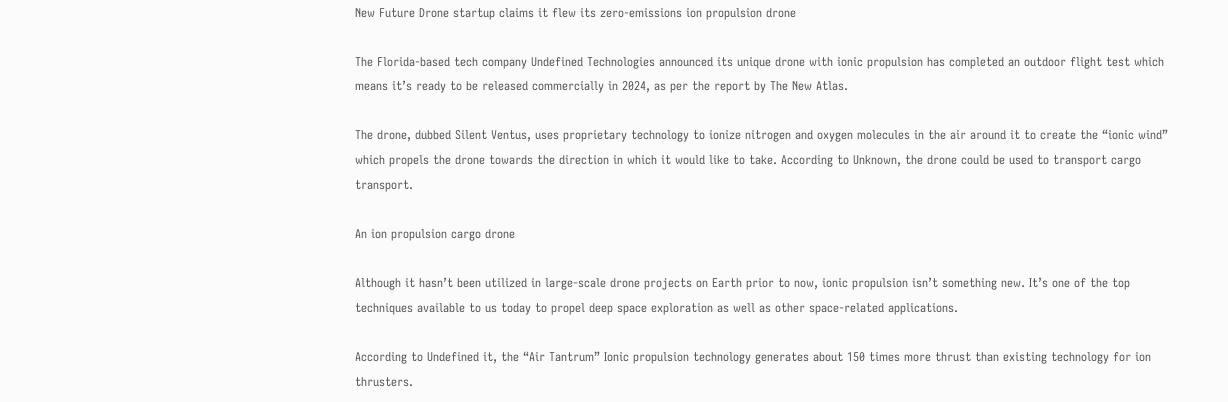New Future Drone startup claims it flew its zero-emissions ion propulsion drone

The Florida-based tech company Undefined Technologies announced its unique drone with ionic propulsion has completed an outdoor flight test which means it’s ready to be released commercially in 2024, as per the report by The New Atlas.

The drone, dubbed Silent Ventus, uses proprietary technology to ionize nitrogen and oxygen molecules in the air around it to create the “ionic wind” which propels the drone towards the direction in which it would like to take. According to Unknown, the drone could be used to transport cargo transport.

An ion propulsion cargo drone

Although it hasn’t been utilized in large-scale drone projects on Earth prior to now, ionic propulsion isn’t something new. It’s one of the top techniques available to us today to propel deep space exploration as well as other space-related applications.

According to Undefined it, the “Air Tantrum” Ionic propulsion technology generates about 150 times more thrust than existing technology for ion thrusters.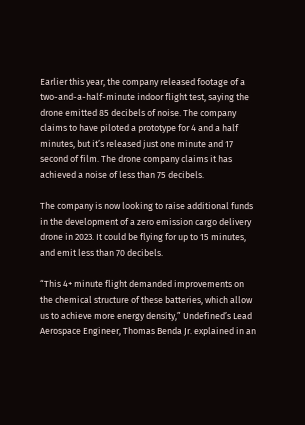Earlier this year, the company released footage of a two-and-a-half-minute indoor flight test, saying the drone emitted 85 decibels of noise. The company claims to have piloted a prototype for 4 and a half minutes, but it’s released just one minute and 17 second of film. The drone company claims it has achieved a noise of less than 75 decibels.

The company is now looking to raise additional funds in the development of a zero emission cargo delivery drone in 2023. It could be flying for up to 15 minutes, and emit less than 70 decibels.

“This 4+ minute flight demanded improvements on the chemical structure of these batteries, which allow us to achieve more energy density,” Undefined’s Lead Aerospace Engineer, Thomas Benda Jr. explained in an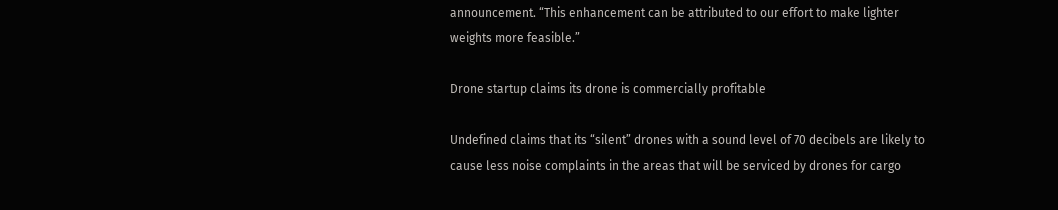announcement. “This enhancement can be attributed to our effort to make lighter weights more feasible.”

Drone startup claims its drone is commercially profitable

Undefined claims that its “silent” drones with a sound level of 70 decibels are likely to cause less noise complaints in the areas that will be serviced by drones for cargo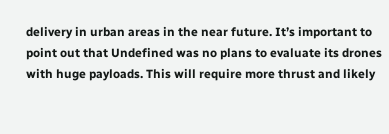delivery in urban areas in the near future. It’s important to point out that Undefined was no plans to evaluate its drones with huge payloads. This will require more thrust and likely